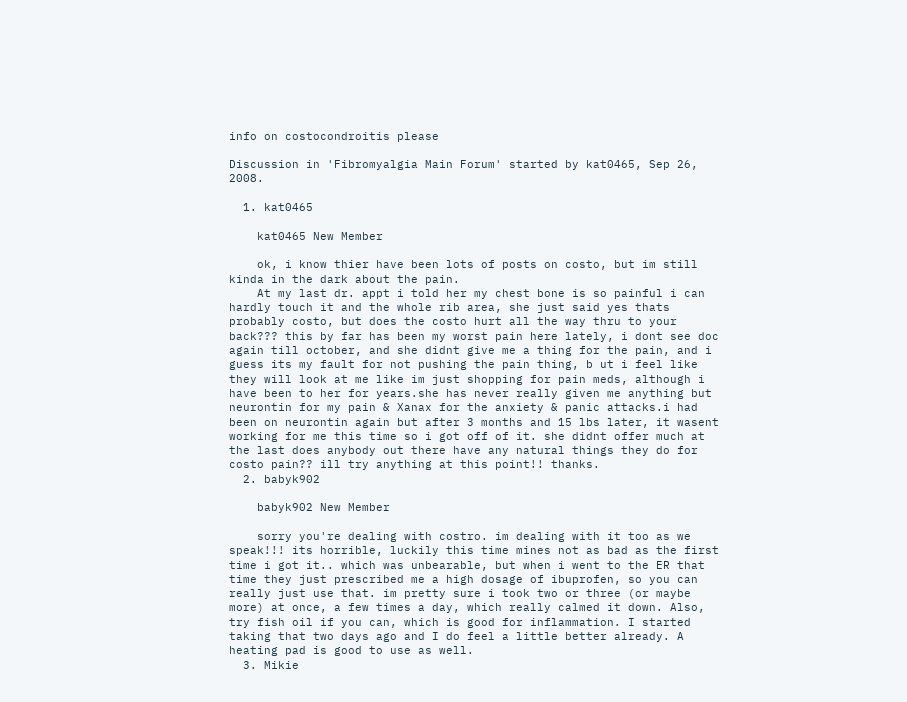info on costocondroitis please

Discussion in 'Fibromyalgia Main Forum' started by kat0465, Sep 26, 2008.

  1. kat0465

    kat0465 New Member

    ok, i know thier have been lots of posts on costo, but im still kinda in the dark about the pain.
    At my last dr. appt i told her my chest bone is so painful i can hardly touch it and the whole rib area, she just said yes thats probably costo, but does the costo hurt all the way thru to your back??? this by far has been my worst pain here lately, i dont see doc again till october, and she didnt give me a thing for the pain, and i guess its my fault for not pushing the pain thing, b ut i feel like they will look at me like im just shopping for pain meds, although i have been to her for years.she has never really given me anything but neurontin for my pain & Xanax for the anxiety & panic attacks.i had been on neurontin again but after 3 months and 15 lbs later, it wasent working for me this time so i got off of it. she didnt offer much at the last does anybody out there have any natural things they do for costo pain?? ill try anything at this point!! thanks.
  2. babyk902

    babyk902 New Member

    sorry you're dealing with costro. im dealing with it too as we speak!!! its horrible, luckily this time mines not as bad as the first time i got it.. which was unbearable, but when i went to the ER that time they just prescribed me a high dosage of ibuprofen, so you can really just use that. im pretty sure i took two or three (or maybe more) at once, a few times a day, which really calmed it down. Also, try fish oil if you can, which is good for inflammation. I started taking that two days ago and I do feel a little better already. A heating pad is good to use as well.
  3. Mikie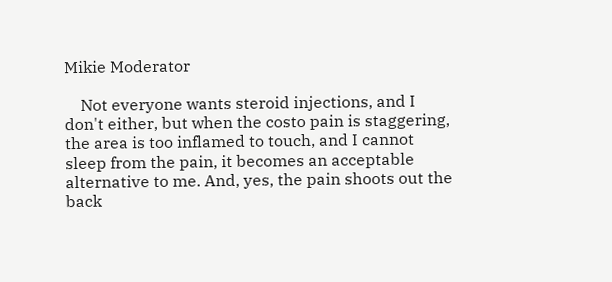Mikie Moderator

    Not everyone wants steroid injections, and I don't either, but when the costo pain is staggering, the area is too inflamed to touch, and I cannot sleep from the pain, it becomes an acceptable alternative to me. And, yes, the pain shoots out the back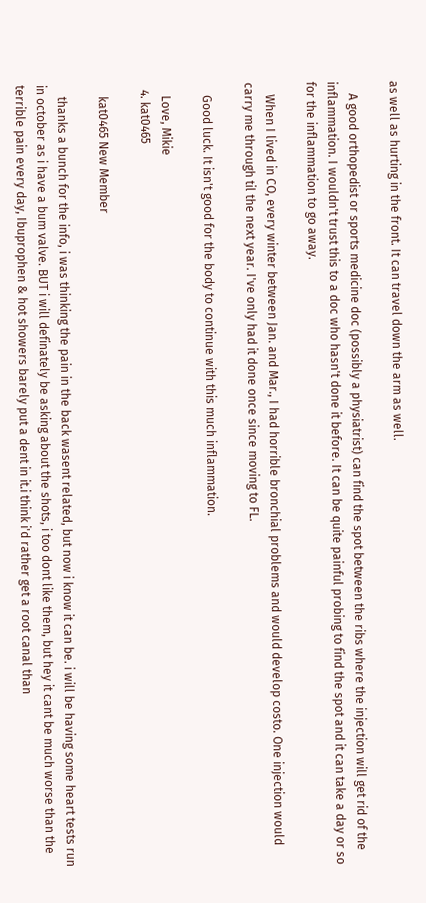as well as hurting in the front. It can travel down the arm as well.

    A good orthopedist or sports medicine doc (possibly a physiatrist) can find the spot between the ribs where the injection will get rid of the inflammation. I wouldn't trust this to a doc who hasn't done it before. It can be quite painful probing to find the spot and it can take a day or so for the inflammation to go away.

    When I lived in CO, every winter between Jan. and Mar., I had horrible bronchial problems and would develop costo. One injection would carry me through til the next year. I've only had it done once since moving to FL.

    Good luck. It isn't good for the body to continue with this much inflammation.

    Love, Mikie
  4. kat0465

    kat0465 New Member

    thanks a bunch for the info, i was thinking the pain in the back wasent related, but now i know it can be. i will be having some heart tests run in october as i have a bum valve. BUT i will definately be asking about the shots, i too dont like them, but hey it cant be much worse than the terrible pain every day, Ibuprophen & hot showers barely put a dent in it.i think i'd rather get a root canal than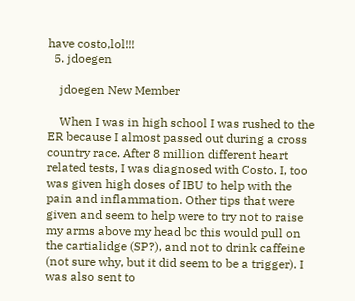have costo,lol!!!
  5. jdoegen

    jdoegen New Member

    When I was in high school I was rushed to the ER because I almost passed out during a cross country race. After 8 million different heart related tests, I was diagnosed with Costo. I, too was given high doses of IBU to help with the pain and inflammation. Other tips that were given and seem to help were to try not to raise my arms above my head bc this would pull on the cartialidge (SP?), and not to drink caffeine (not sure why, but it did seem to be a trigger). I was also sent to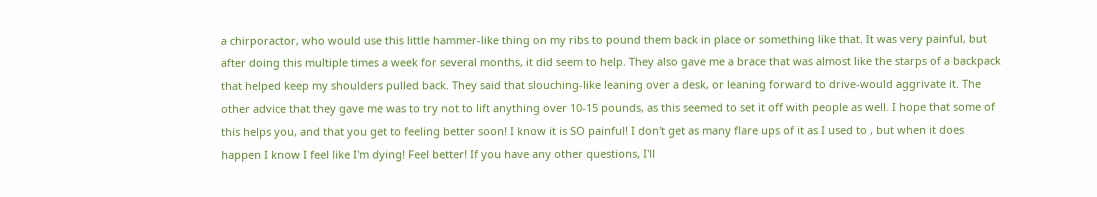a chirporactor, who would use this little hammer-like thing on my ribs to pound them back in place or something like that. It was very painful, but after doing this multiple times a week for several months, it did seem to help. They also gave me a brace that was almost like the starps of a backpack that helped keep my shoulders pulled back. They said that slouching-like leaning over a desk, or leaning forward to drive-would aggrivate it. The other advice that they gave me was to try not to lift anything over 10-15 pounds, as this seemed to set it off with people as well. I hope that some of this helps you, and that you get to feeling better soon! I know it is SO painful! I don't get as many flare ups of it as I used to , but when it does happen I know I feel like I'm dying! Feel better! If you have any other questions, I'll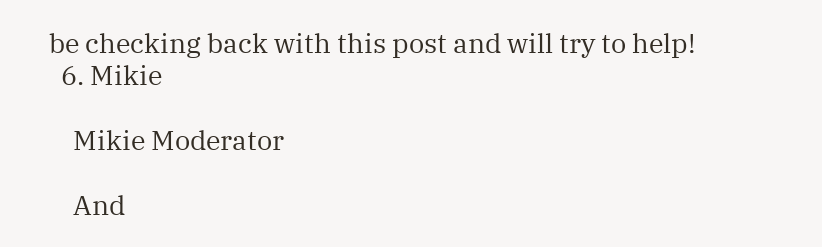be checking back with this post and will try to help!
  6. Mikie

    Mikie Moderator

    And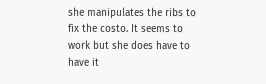she manipulates the ribs to fix the costo. It seems to work but she does have to have it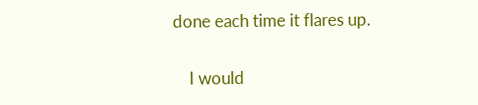done each time it flares up.

    I would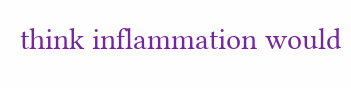think inflammation would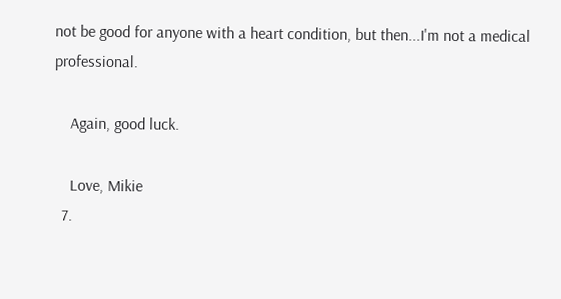not be good for anyone with a heart condition, but then...I'm not a medical professional.

    Again, good luck.

    Love, Mikie
  7.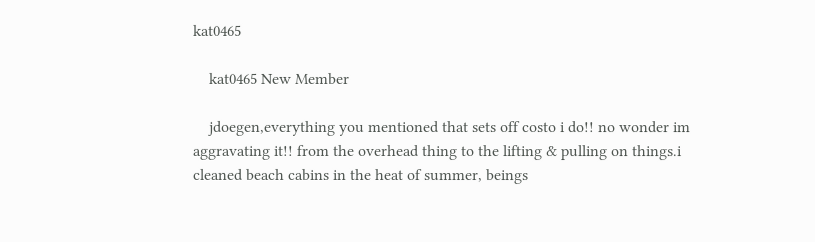kat0465

    kat0465 New Member

    jdoegen,everything you mentioned that sets off costo i do!! no wonder im aggravating it!! from the overhead thing to the lifting & pulling on things.i cleaned beach cabins in the heat of summer, beings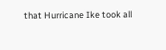that Hurricane Ike took all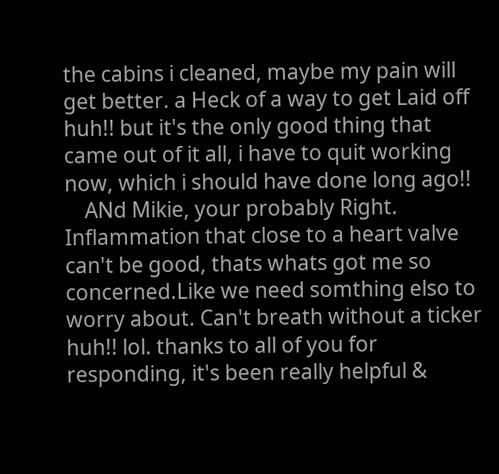the cabins i cleaned, maybe my pain will get better. a Heck of a way to get Laid off huh!! but it's the only good thing that came out of it all, i have to quit working now, which i should have done long ago!!
    ANd Mikie, your probably Right. Inflammation that close to a heart valve can't be good, thats whats got me so concerned.Like we need somthing elso to worry about. Can't breath without a ticker huh!! lol. thanks to all of you for responding, it's been really helpful &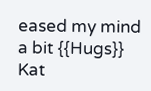eased my mind a bit {{Hugs}} Kat